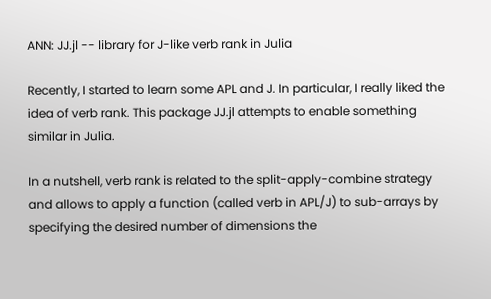ANN: JJ.jl -- library for J-like verb rank in Julia

Recently, I started to learn some APL and J. In particular, I really liked the idea of verb rank. This package JJ.jl attempts to enable something similar in Julia.

In a nutshell, verb rank is related to the split-apply-combine strategy and allows to apply a function (called verb in APL/J) to sub-arrays by specifying the desired number of dimensions the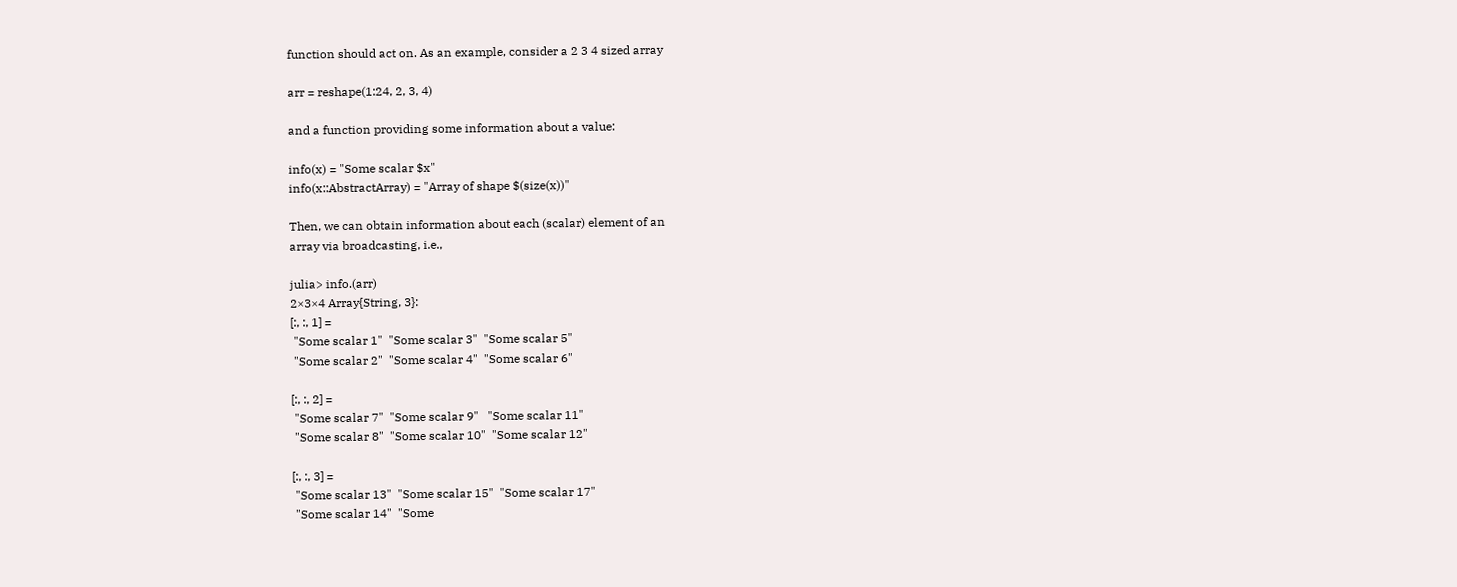function should act on. As an example, consider a 2 3 4 sized array

arr = reshape(1:24, 2, 3, 4)

and a function providing some information about a value:

info(x) = "Some scalar $x"
info(x::AbstractArray) = "Array of shape $(size(x))"

Then, we can obtain information about each (scalar) element of an
array via broadcasting, i.e.,

julia> info.(arr)
2×3×4 Array{String, 3}:
[:, :, 1] =
 "Some scalar 1"  "Some scalar 3"  "Some scalar 5"
 "Some scalar 2"  "Some scalar 4"  "Some scalar 6"

[:, :, 2] =
 "Some scalar 7"  "Some scalar 9"   "Some scalar 11"
 "Some scalar 8"  "Some scalar 10"  "Some scalar 12"

[:, :, 3] =
 "Some scalar 13"  "Some scalar 15"  "Some scalar 17"
 "Some scalar 14"  "Some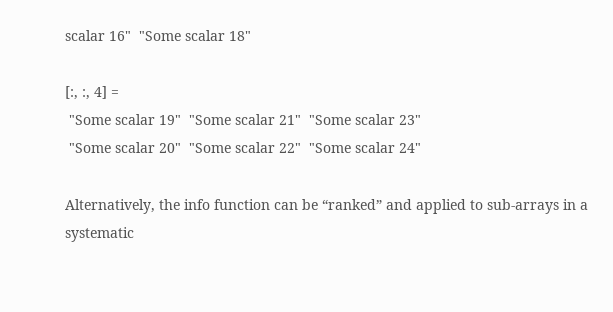scalar 16"  "Some scalar 18"

[:, :, 4] =
 "Some scalar 19"  "Some scalar 21"  "Some scalar 23"
 "Some scalar 20"  "Some scalar 22"  "Some scalar 24"

Alternatively, the info function can be “ranked” and applied to sub-arrays in a systematic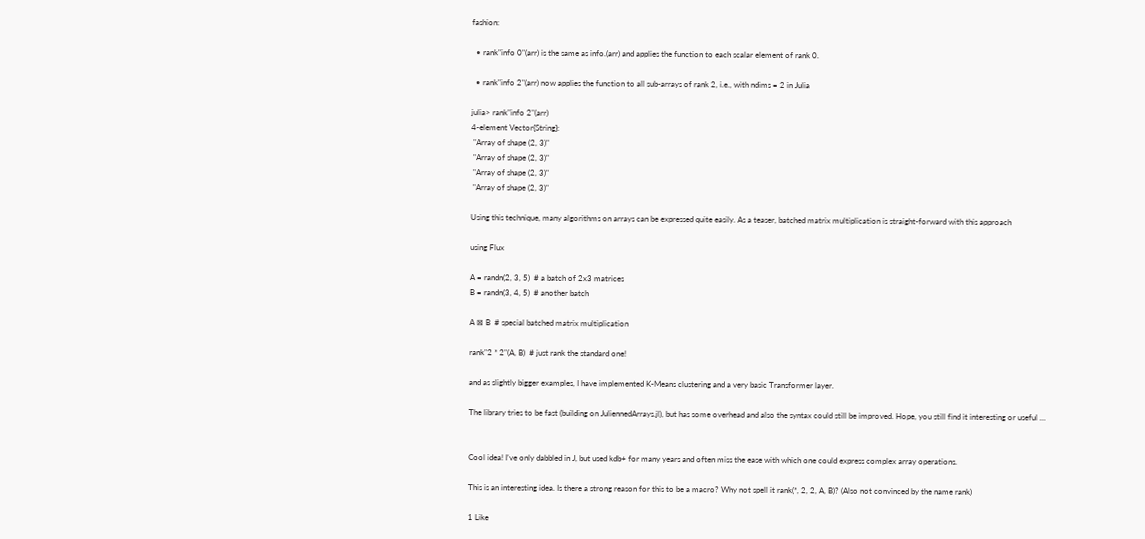fashion:

  • rank"info 0"(arr) is the same as info.(arr) and applies the function to each scalar element of rank 0.

  • rank"info 2"(arr) now applies the function to all sub-arrays of rank 2, i.e., with ndims = 2 in Julia

julia> rank"info 2"(arr)
4-element Vector{String}:
 "Array of shape (2, 3)"
 "Array of shape (2, 3)"
 "Array of shape (2, 3)"
 "Array of shape (2, 3)"

Using this technique, many algorithms on arrays can be expressed quite easily. As a teaser, batched matrix multiplication is straight-forward with this approach

using Flux

A = randn(2, 3, 5)  # a batch of 2x3 matrices
B = randn(3, 4, 5)  # another batch

A ⊠ B  # special batched matrix multiplication

rank"2 * 2"(A, B)  # just rank the standard one!

and as slightly bigger examples, I have implemented K-Means clustering and a very basic Transformer layer.

The library tries to be fast (building on JuliennedArrays.jl), but has some overhead and also the syntax could still be improved. Hope, you still find it interesting or useful …


Cool idea! I’ve only dabbled in J, but used kdb+ for many years and often miss the ease with which one could express complex array operations.

This is an interesting idea. Is there a strong reason for this to be a macro? Why not spell it rank(*, 2, 2, A, B)? (Also not convinced by the name rank)

1 Like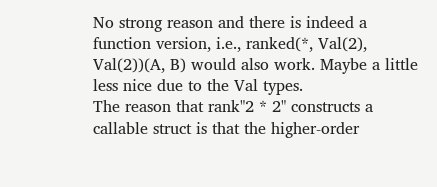No strong reason and there is indeed a function version, i.e., ranked(*, Val(2), Val(2))(A, B) would also work. Maybe a little less nice due to the Val types.
The reason that rank"2 * 2" constructs a callable struct is that the higher-order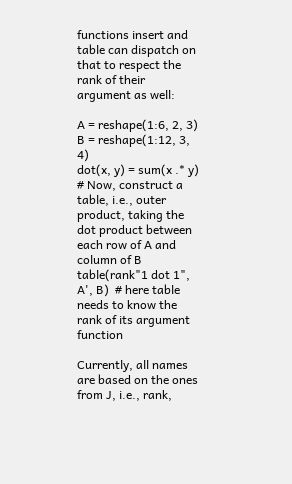functions insert and table can dispatch on that to respect the rank of their argument as well:

A = reshape(1:6, 2, 3)
B = reshape(1:12, 3, 4)
dot(x, y) = sum(x .* y)
# Now, construct a table, i.e., outer product, taking the dot product between each row of A and column of B
table(rank"1 dot 1", A', B)  # here table needs to know the rank of its argument function

Currently, all names are based on the ones from J, i.e., rank,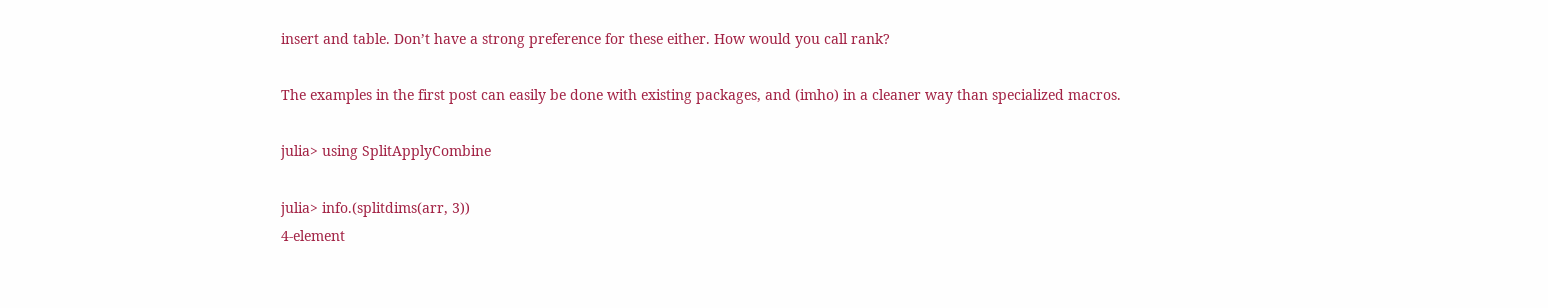insert and table. Don’t have a strong preference for these either. How would you call rank?

The examples in the first post can easily be done with existing packages, and (imho) in a cleaner way than specialized macros.

julia> using SplitApplyCombine

julia> info.(splitdims(arr, 3))
4-element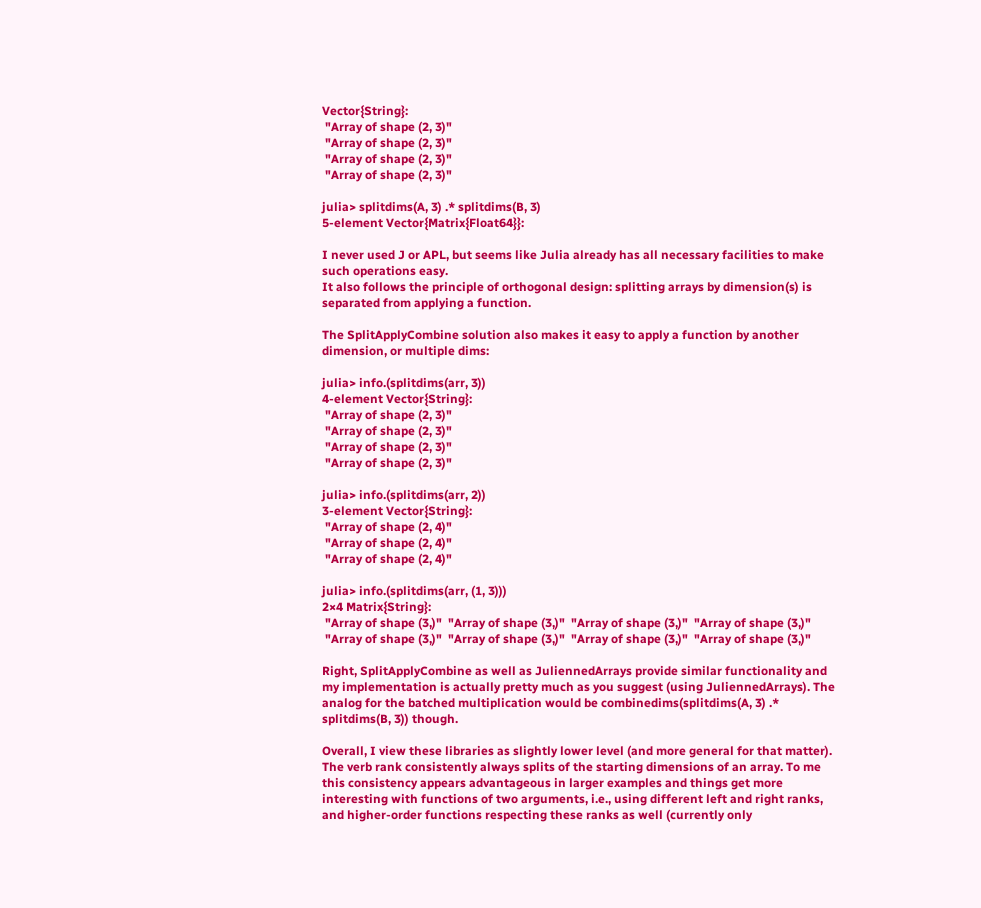Vector{String}:
 "Array of shape (2, 3)"
 "Array of shape (2, 3)"
 "Array of shape (2, 3)"
 "Array of shape (2, 3)"

julia> splitdims(A, 3) .* splitdims(B, 3)
5-element Vector{Matrix{Float64}}:

I never used J or APL, but seems like Julia already has all necessary facilities to make such operations easy.
It also follows the principle of orthogonal design: splitting arrays by dimension(s) is separated from applying a function.

The SplitApplyCombine solution also makes it easy to apply a function by another dimension, or multiple dims:

julia> info.(splitdims(arr, 3))
4-element Vector{String}:
 "Array of shape (2, 3)"
 "Array of shape (2, 3)"
 "Array of shape (2, 3)"
 "Array of shape (2, 3)"

julia> info.(splitdims(arr, 2))
3-element Vector{String}:
 "Array of shape (2, 4)"
 "Array of shape (2, 4)"
 "Array of shape (2, 4)"

julia> info.(splitdims(arr, (1, 3)))
2×4 Matrix{String}:
 "Array of shape (3,)"  "Array of shape (3,)"  "Array of shape (3,)"  "Array of shape (3,)"
 "Array of shape (3,)"  "Array of shape (3,)"  "Array of shape (3,)"  "Array of shape (3,)"

Right, SplitApplyCombine as well as JuliennedArrays provide similar functionality and my implementation is actually pretty much as you suggest (using JuliennedArrays). The analog for the batched multiplication would be combinedims(splitdims(A, 3) .* splitdims(B, 3)) though.

Overall, I view these libraries as slightly lower level (and more general for that matter). The verb rank consistently always splits of the starting dimensions of an array. To me this consistency appears advantageous in larger examples and things get more interesting with functions of two arguments, i.e., using different left and right ranks, and higher-order functions respecting these ranks as well (currently only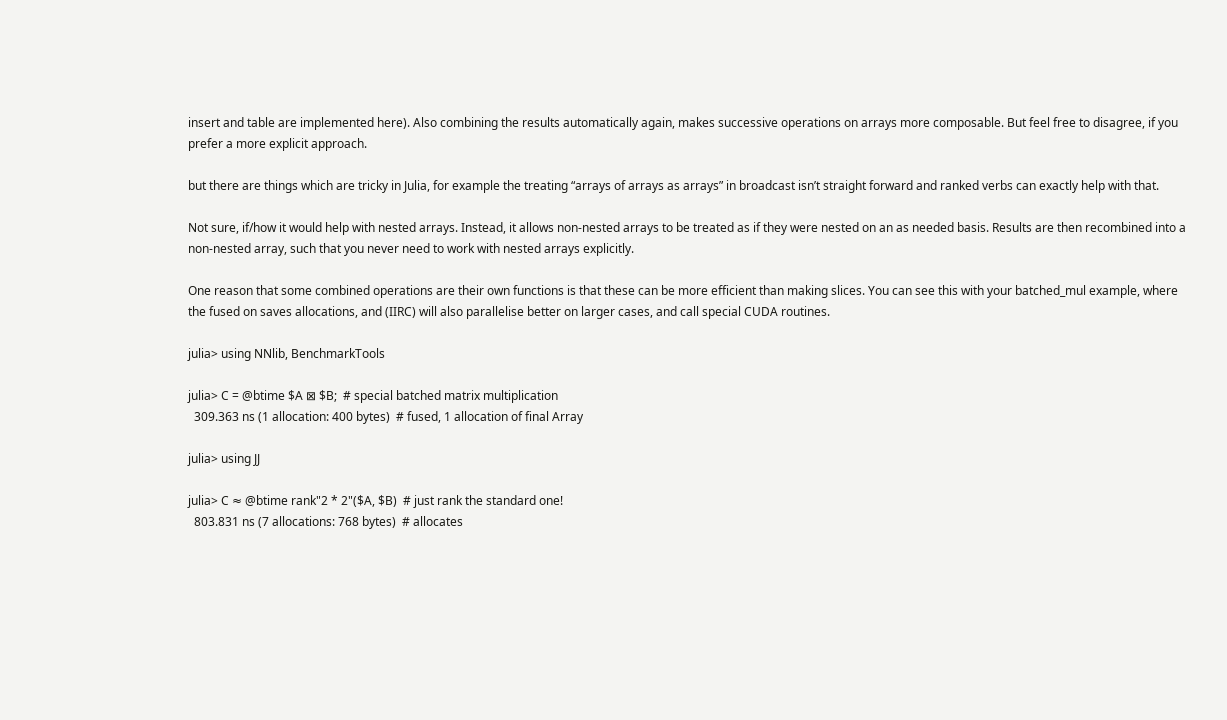insert and table are implemented here). Also combining the results automatically again, makes successive operations on arrays more composable. But feel free to disagree, if you prefer a more explicit approach.

but there are things which are tricky in Julia, for example the treating “arrays of arrays as arrays” in broadcast isn’t straight forward and ranked verbs can exactly help with that.

Not sure, if/how it would help with nested arrays. Instead, it allows non-nested arrays to be treated as if they were nested on an as needed basis. Results are then recombined into a non-nested array, such that you never need to work with nested arrays explicitly.

One reason that some combined operations are their own functions is that these can be more efficient than making slices. You can see this with your batched_mul example, where the fused on saves allocations, and (IIRC) will also parallelise better on larger cases, and call special CUDA routines.

julia> using NNlib, BenchmarkTools

julia> C = @btime $A ⊠ $B;  # special batched matrix multiplication
  309.363 ns (1 allocation: 400 bytes)  # fused, 1 allocation of final Array

julia> using JJ

julia> C ≈ @btime rank"2 * 2"($A, $B)  # just rank the standard one!
  803.831 ns (7 allocations: 768 bytes)  # allocates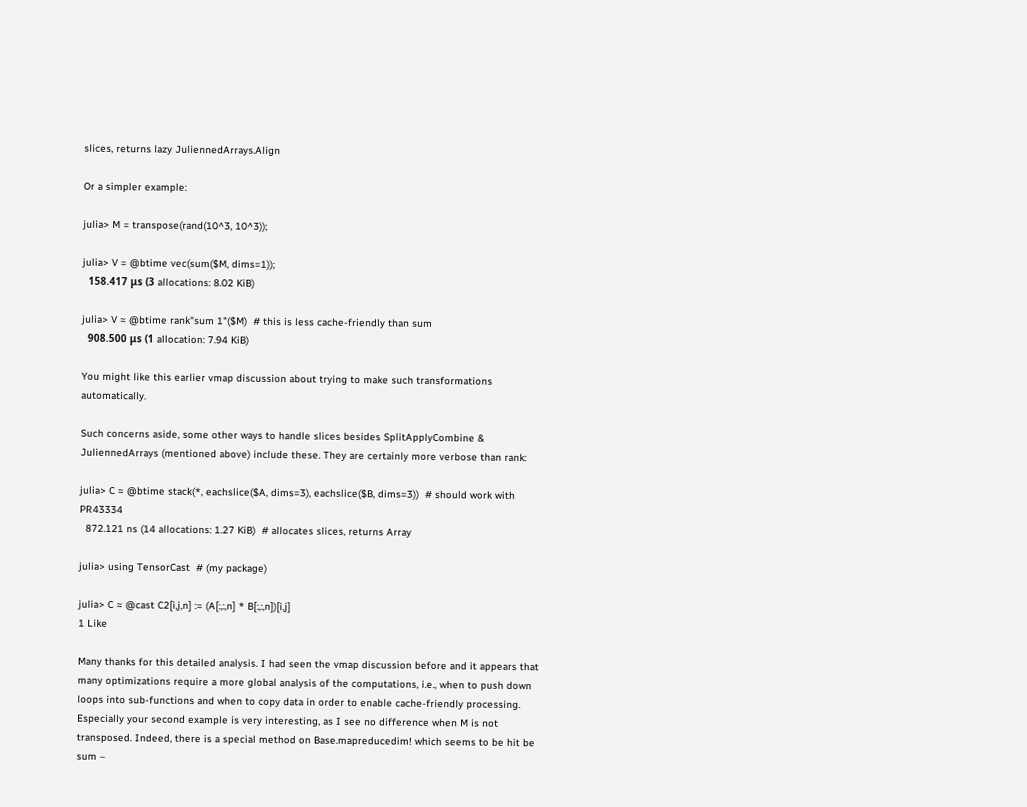slices, returns lazy JuliennedArrays.Align

Or a simpler example:

julia> M = transpose(rand(10^3, 10^3));

julia> V = @btime vec(sum($M, dims=1));
  158.417 μs (3 allocations: 8.02 KiB)

julia> V ≈ @btime rank"sum 1"($M)  # this is less cache-friendly than sum
  908.500 μs (1 allocation: 7.94 KiB)

You might like this earlier vmap discussion about trying to make such transformations automatically.

Such concerns aside, some other ways to handle slices besides SplitApplyCombine & JuliennedArrays (mentioned above) include these. They are certainly more verbose than rank:

julia> C ≈ @btime stack(*, eachslice($A, dims=3), eachslice($B, dims=3))  # should work with PR43334
  872.121 ns (14 allocations: 1.27 KiB)  # allocates slices, returns Array

julia> using TensorCast  # (my package)

julia> C ≈ @cast C2[i,j,n] := (A[:,:,n] * B[:,:,n])[i,j]
1 Like

Many thanks for this detailed analysis. I had seen the vmap discussion before and it appears that many optimizations require a more global analysis of the computations, i.e., when to push down loops into sub-functions and when to copy data in order to enable cache-friendly processing. Especially your second example is very interesting, as I see no difference when M is not transposed. Indeed, there is a special method on Base.mapreducedim! which seems to be hit be sum –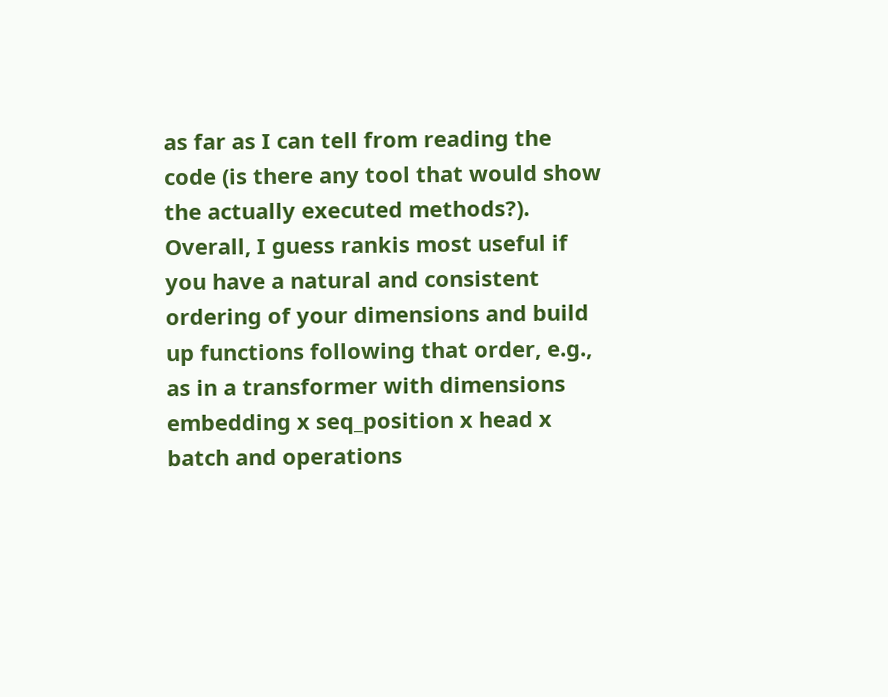as far as I can tell from reading the code (is there any tool that would show the actually executed methods?).
Overall, I guess rankis most useful if you have a natural and consistent ordering of your dimensions and build up functions following that order, e.g., as in a transformer with dimensions embedding x seq_position x head x batch and operations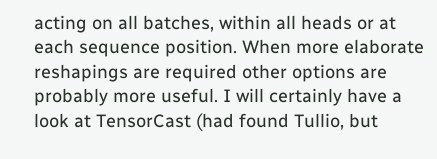acting on all batches, within all heads or at each sequence position. When more elaborate reshapings are required other options are probably more useful. I will certainly have a look at TensorCast (had found Tullio, but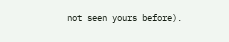not seen yours before).